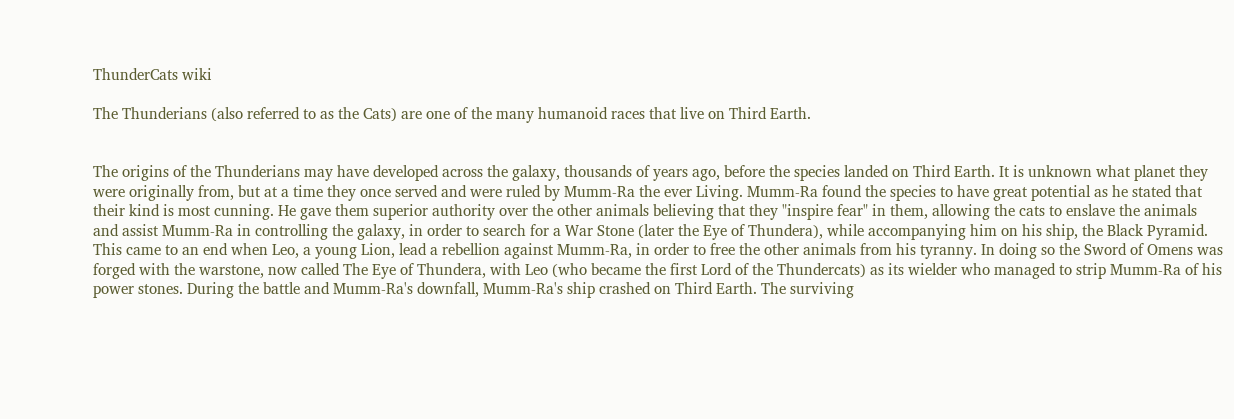ThunderCats wiki

The Thunderians (also referred to as the Cats) are one of the many humanoid races that live on Third Earth.


The origins of the Thunderians may have developed across the galaxy, thousands of years ago, before the species landed on Third Earth. It is unknown what planet they were originally from, but at a time they once served and were ruled by Mumm-Ra the ever Living. Mumm-Ra found the species to have great potential as he stated that their kind is most cunning. He gave them superior authority over the other animals believing that they "inspire fear" in them, allowing the cats to enslave the animals and assist Mumm-Ra in controlling the galaxy, in order to search for a War Stone (later the Eye of Thundera), while accompanying him on his ship, the Black Pyramid. This came to an end when Leo, a young Lion, lead a rebellion against Mumm-Ra, in order to free the other animals from his tyranny. In doing so the Sword of Omens was forged with the warstone, now called The Eye of Thundera, with Leo (who became the first Lord of the Thundercats) as its wielder who managed to strip Mumm-Ra of his power stones. During the battle and Mumm-Ra's downfall, Mumm-Ra's ship crashed on Third Earth. The surviving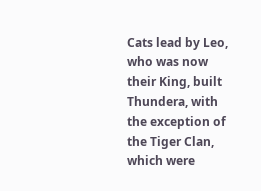Cats lead by Leo, who was now their King, built Thundera, with the exception of the Tiger Clan, which were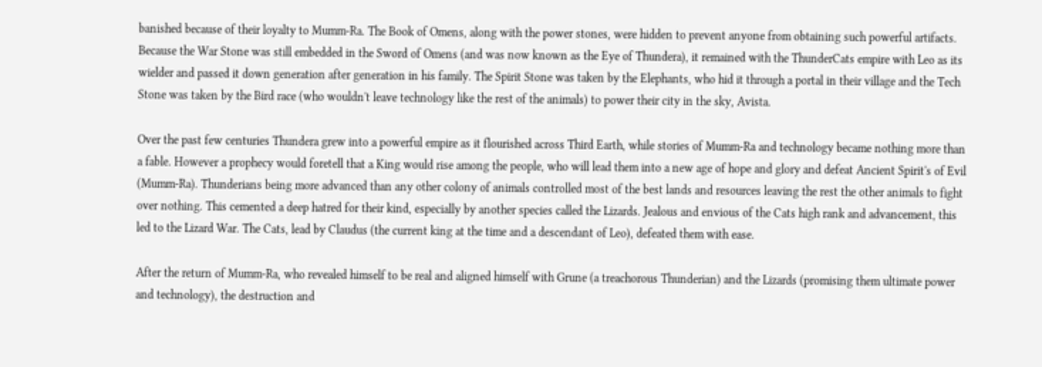banished because of their loyalty to Mumm-Ra. The Book of Omens, along with the power stones, were hidden to prevent anyone from obtaining such powerful artifacts. Because the War Stone was still embedded in the Sword of Omens (and was now known as the Eye of Thundera), it remained with the ThunderCats empire with Leo as its wielder and passed it down generation after generation in his family. The Spirit Stone was taken by the Elephants, who hid it through a portal in their village and the Tech Stone was taken by the Bird race (who wouldn't leave technology like the rest of the animals) to power their city in the sky, Avista.

Over the past few centuries Thundera grew into a powerful empire as it flourished across Third Earth, while stories of Mumm-Ra and technology became nothing more than a fable. However a prophecy would foretell that a King would rise among the people, who will lead them into a new age of hope and glory and defeat Ancient Spirit's of Evil (Mumm-Ra). Thunderians being more advanced than any other colony of animals controlled most of the best lands and resources leaving the rest the other animals to fight over nothing. This cemented a deep hatred for their kind, especially by another species called the Lizards. Jealous and envious of the Cats high rank and advancement, this led to the Lizard War. The Cats, lead by Claudus (the current king at the time and a descendant of Leo), defeated them with ease.

After the return of Mumm-Ra, who revealed himself to be real and aligned himself with Grune (a treachorous Thunderian) and the Lizards (promising them ultimate power and technology), the destruction and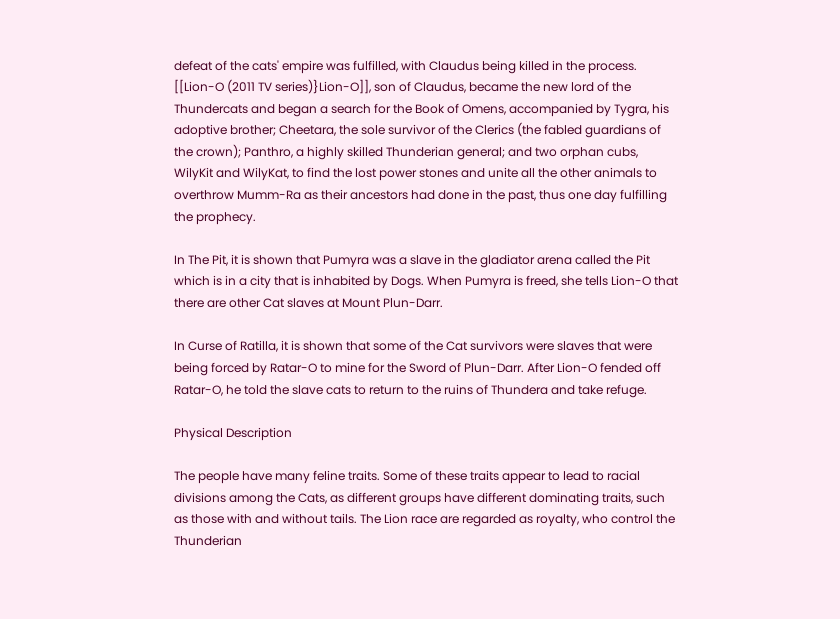defeat of the cats' empire was fulfilled, with Claudus being killed in the process. [[Lion-O (2011 TV series)}Lion-O]], son of Claudus, became the new lord of the Thundercats and began a search for the Book of Omens, accompanied by Tygra, his adoptive brother; Cheetara, the sole survivor of the Clerics (the fabled guardians of the crown); Panthro, a highly skilled Thunderian general; and two orphan cubs, WilyKit and WilyKat, to find the lost power stones and unite all the other animals to overthrow Mumm-Ra as their ancestors had done in the past, thus one day fulfilling the prophecy.

In The Pit, it is shown that Pumyra was a slave in the gladiator arena called the Pit which is in a city that is inhabited by Dogs. When Pumyra is freed, she tells Lion-O that there are other Cat slaves at Mount Plun-Darr.

In Curse of Ratilla, it is shown that some of the Cat survivors were slaves that were being forced by Ratar-O to mine for the Sword of Plun-Darr. After Lion-O fended off Ratar-O, he told the slave cats to return to the ruins of Thundera and take refuge.

Physical Description

The people have many feline traits. Some of these traits appear to lead to racial divisions among the Cats, as different groups have different dominating traits, such as those with and without tails. The Lion race are regarded as royalty, who control the Thunderian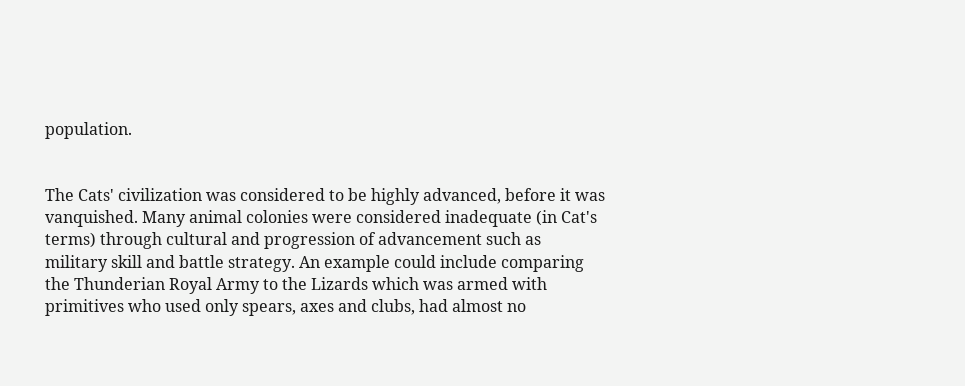population.


The Cats' civilization was considered to be highly advanced, before it was vanquished. Many animal colonies were considered inadequate (in Cat's terms) through cultural and progression of advancement such as military skill and battle strategy. An example could include comparing the Thunderian Royal Army to the Lizards which was armed with primitives who used only spears, axes and clubs, had almost no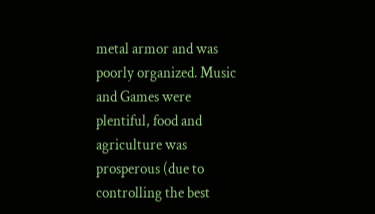metal armor and was poorly organized. Music and Games were plentiful, food and agriculture was prosperous (due to controlling the best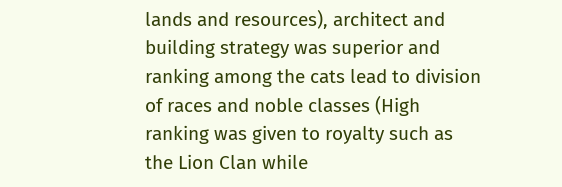lands and resources), architect and building strategy was superior and ranking among the cats lead to division of races and noble classes (High ranking was given to royalty such as the Lion Clan while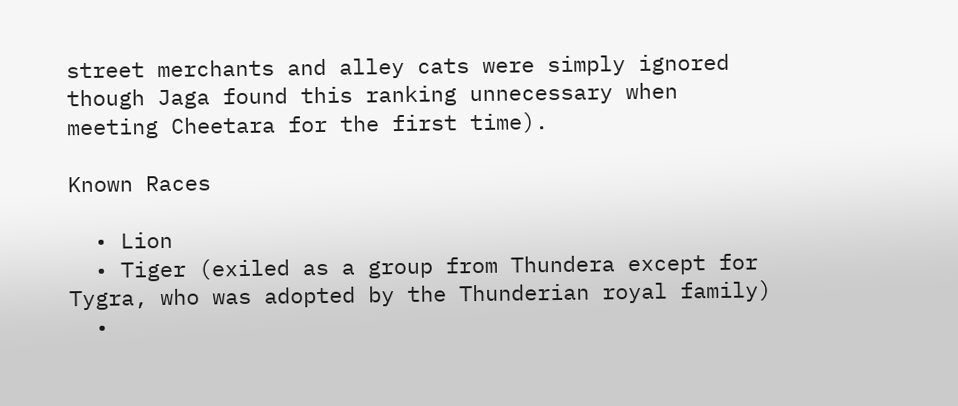street merchants and alley cats were simply ignored though Jaga found this ranking unnecessary when meeting Cheetara for the first time).

Known Races

  • Lion
  • Tiger (exiled as a group from Thundera except for Tygra, who was adopted by the Thunderian royal family)
  •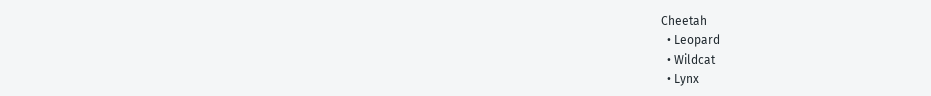Cheetah
  • Leopard
  • Wildcat
  • Lynx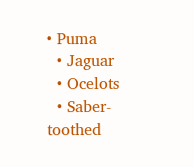• Puma
  • Jaguar
  • Ocelots
  • Saber-toothed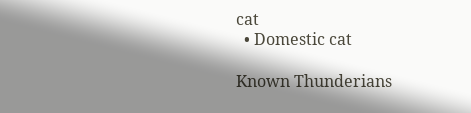cat
  • Domestic cat

Known Thunderians